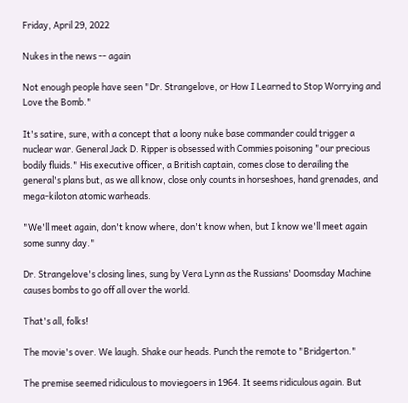Friday, April 29, 2022

Nukes in the news -- again

Not enough people have seen "Dr. Strangelove, or How I Learned to Stop Worrying and Love the Bomb."

It's satire, sure, with a concept that a loony nuke base commander could trigger a nuclear war. General Jack D. Ripper is obsessed with Commies poisoning "our precious bodily fluids." His executive officer, a British captain, comes close to derailing the general's plans but, as we all know, close only counts in horseshoes, hand grenades, and mega-kiloton atomic warheads.

"We'll meet again, don't know where, don't know when, but I know we'll meet again some sunny day."

Dr. Strangelove's closing lines, sung by Vera Lynn as the Russians' Doomsday Machine causes bombs to go off all over the world.

That's all, folks!

The movie's over. We laugh. Shake our heads. Punch the remote to "Bridgerton."

The premise seemed ridiculous to moviegoers in 1964. It seems ridiculous again. But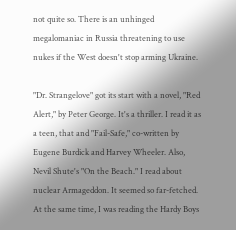not quite so. There is an unhinged megalomaniac in Russia threatening to use nukes if the West doesn't stop arming Ukraine.

"Dr. Strangelove" got its start with a novel, "Red Alert," by Peter George. It's a thriller. I read it as a teen, that and "Fail-Safe," co-written by Eugene Burdick and Harvey Wheeler. Also, Nevil Shute's "On the Beach." I read about nuclear Armageddon. It seemed so far-fetched. At the same time, I was reading the Hardy Boys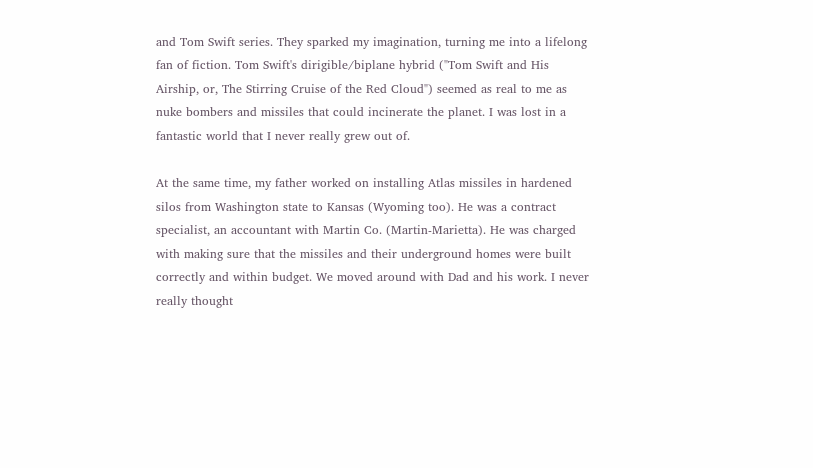and Tom Swift series. They sparked my imagination, turning me into a lifelong fan of fiction. Tom Swift's dirigible/biplane hybrid ("Tom Swift and His Airship, or, The Stirring Cruise of the Red Cloud") seemed as real to me as nuke bombers and missiles that could incinerate the planet. I was lost in a fantastic world that I never really grew out of.

At the same time, my father worked on installing Atlas missiles in hardened silos from Washington state to Kansas (Wyoming too). He was a contract specialist, an accountant with Martin Co. (Martin-Marietta). He was charged with making sure that the missiles and their underground homes were built correctly and within budget. We moved around with Dad and his work. I never really thought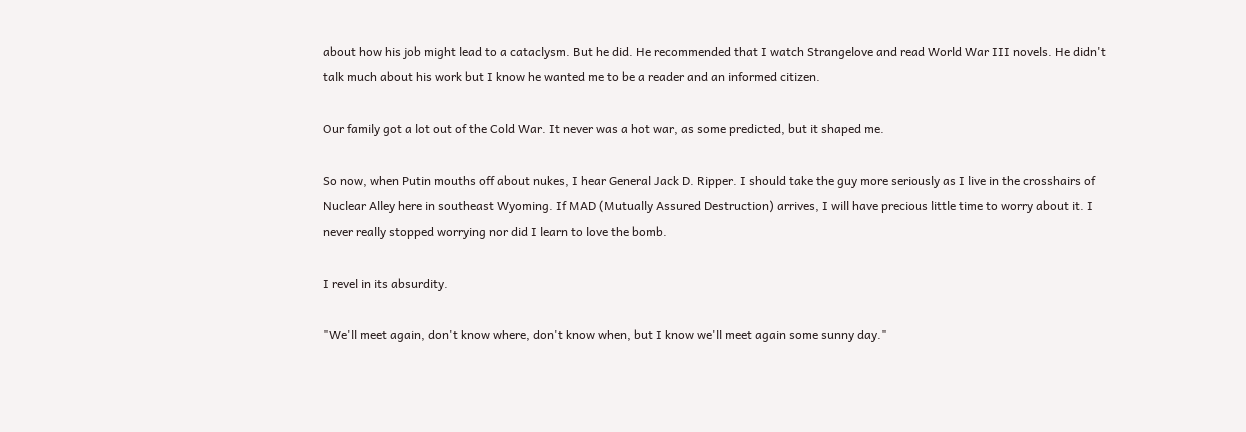about how his job might lead to a cataclysm. But he did. He recommended that I watch Strangelove and read World War III novels. He didn't talk much about his work but I know he wanted me to be a reader and an informed citizen.

Our family got a lot out of the Cold War. It never was a hot war, as some predicted, but it shaped me.

So now, when Putin mouths off about nukes, I hear General Jack D. Ripper. I should take the guy more seriously as I live in the crosshairs of Nuclear Alley here in southeast Wyoming. If MAD (Mutually Assured Destruction) arrives, I will have precious little time to worry about it. I never really stopped worrying nor did I learn to love the bomb.

I revel in its absurdity.

"We'll meet again, don't know where, don't know when, but I know we'll meet again some sunny day."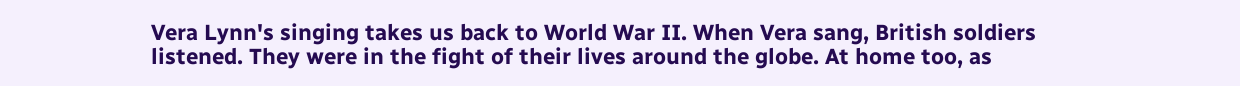Vera Lynn's singing takes us back to World War II. When Vera sang, British soldiers listened. They were in the fight of their lives around the globe. At home too, as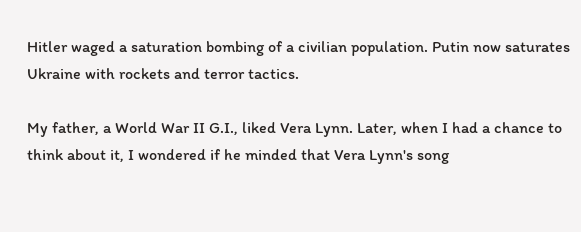Hitler waged a saturation bombing of a civilian population. Putin now saturates Ukraine with rockets and terror tactics.

My father, a World War II G.I., liked Vera Lynn. Later, when I had a chance to think about it, I wondered if he minded that Vera Lynn's song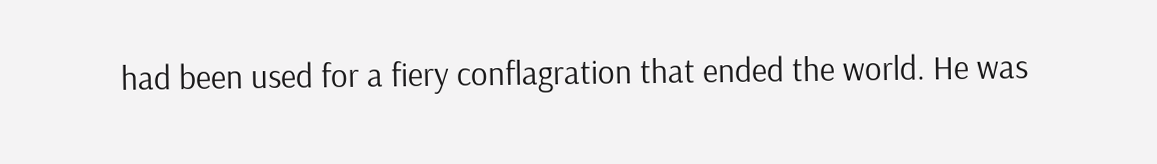had been used for a fiery conflagration that ended the world. He was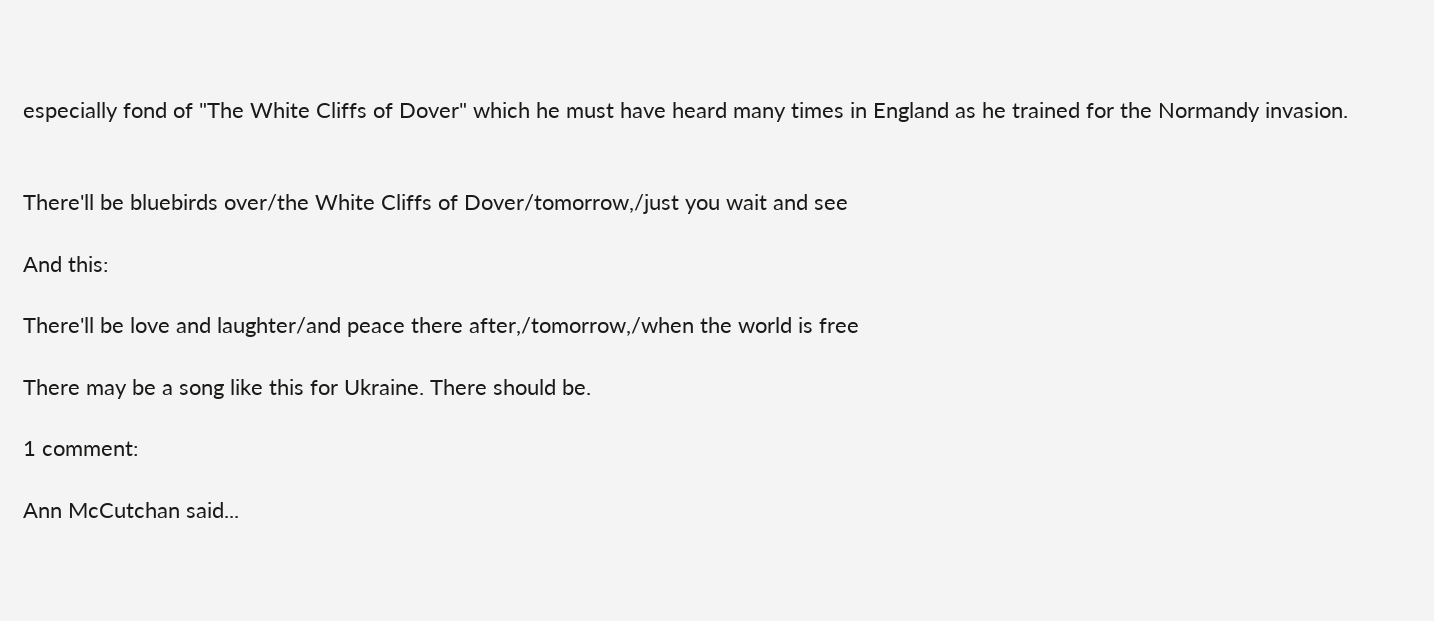especially fond of "The White Cliffs of Dover" which he must have heard many times in England as he trained for the Normandy invasion.


There'll be bluebirds over/the White Cliffs of Dover/tomorrow,/just you wait and see

And this:

There'll be love and laughter/and peace there after,/tomorrow,/when the world is free

There may be a song like this for Ukraine. There should be.

1 comment:

Ann McCutchan said...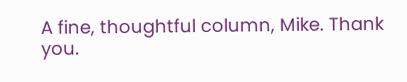A fine, thoughtful column, Mike. Thank you.